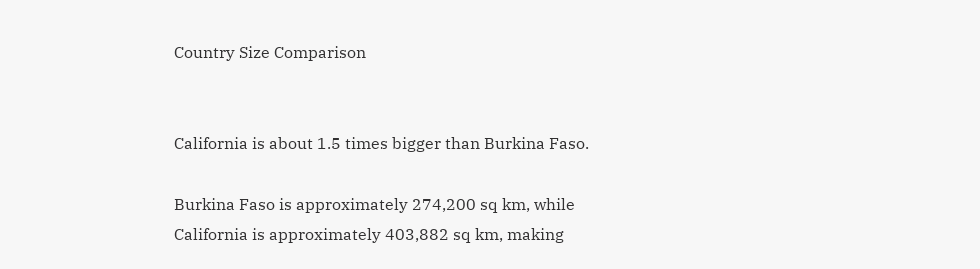Country Size Comparison


California is about 1.5 times bigger than Burkina Faso.

Burkina Faso is approximately 274,200 sq km, while California is approximately 403,882 sq km, making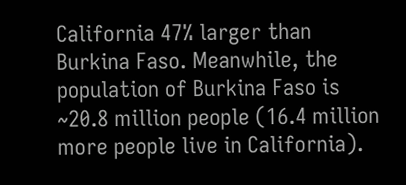California 47% larger than Burkina Faso. Meanwhile, the population of Burkina Faso is ~20.8 million people (16.4 million more people live in California).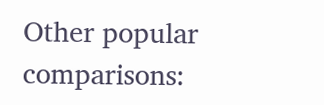Other popular comparisons: